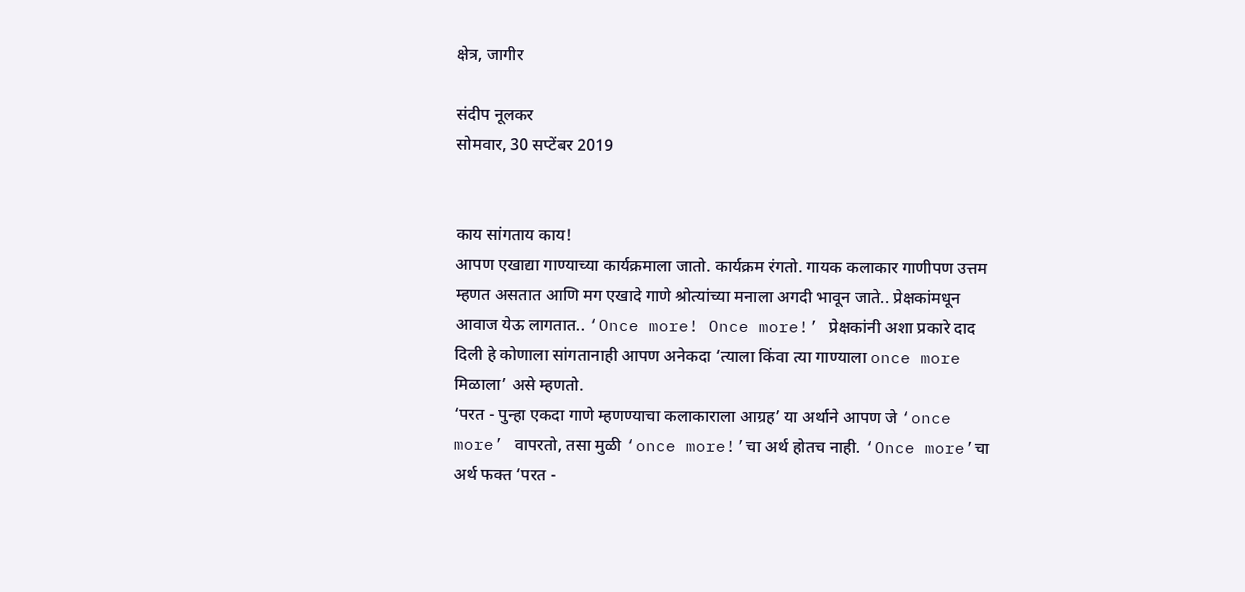क्षेत्र, जागीर

संदीप नूलकर
सोमवार, 30 सप्टेंबर 2019


काय सांगताय काय!
आपण एखाद्या गाण्याच्या कार्यक्रमाला जातो. कार्यक्रम रंगतो. गायक कलाकार गाणीपण उत्तम म्हणत असतात आणि मग एखादे गाणे श्रोत्यांच्या मनाला अगदी भावून जाते.. प्रेक्षकांमधून आवाज येऊ लागतात.. ‘Once more! Once more!’ प्रेक्षकांनी अशा प्रकारे दाद दिली हे कोणाला सांगतानाही आपण अनेकदा ‘त्याला किंवा त्या गाण्याला once more मिळाला’ असे म्हणतो.
‘परत - पुन्हा एकदा गाणे म्हणण्याचा कलाकाराला आग्रह’ या अर्थाने आपण जे ‘once more’ वापरतो, तसा मुळी ‘once more!’चा अर्थ होतच नाही. ‘Once more’चा अर्थ फक्त ‘परत -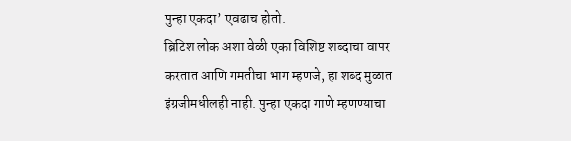पुन्हा एकदा’ एवढाच होतो.
ब्रिटिश लोक अशा वेळी एका विशिष्ट शब्दाचा वापर करतात आणि गमतीचा भाग म्हणजे, हा शब्द मुळात इंग्रजीमधीलही नाही. पुन्हा एकदा गाणे म्हणण्याचा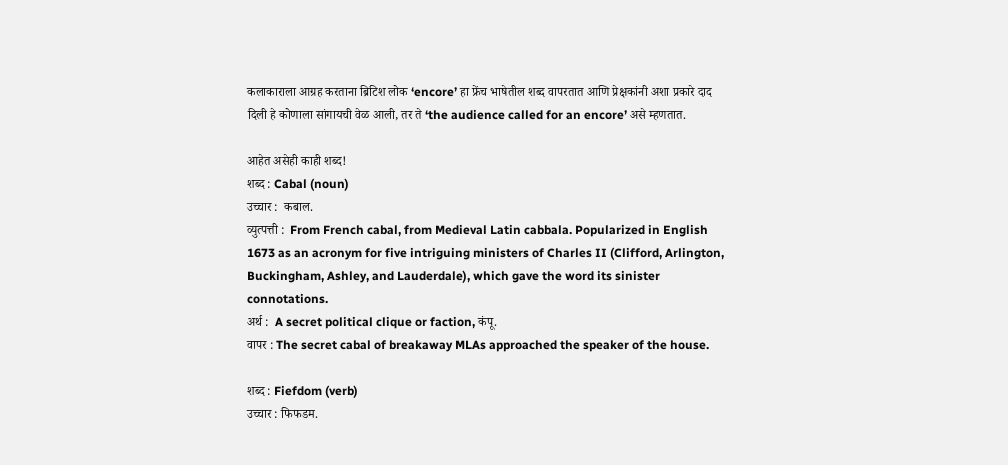कलाकाराला आग्रह करताना ब्रिटिश लोक ‘encore’ हा फ्रेंच भाषेतील शब्द वापरतात आणि प्रेक्षकांनी अशा प्रकारे दाद दिली हे कोणाला सांगायची वेळ आली, तर ते ‘the audience called for an encore’ असे म्हणतात.

आहेत असेही काही शब्द!
शब्द : Cabal (noun)
उच्चार :  कबाल.
व्युत्पत्ती :  From French cabal, from Medieval Latin cabbala. Popularized in English 1673 as an acronym for five intriguing ministers of Charles II (Clifford, Arlington, Buckingham, Ashley, and Lauderdale), which gave the word its sinister connotations.
अर्थ :  A secret political clique or faction, कंपू.
वापर : The secret cabal of breakaway MLAs approached the speaker of the house.

शब्द : Fiefdom (verb)
उच्चार : फिफडम.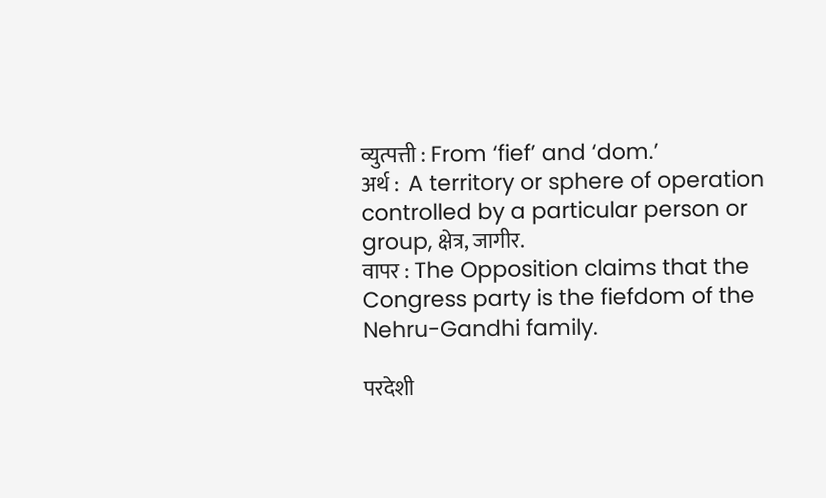व्युत्पत्ती : From ‘fief’ and ‘dom.’
अर्थ :  A territory or sphere of operation controlled by a particular person or group, क्षेत्र, जागीर.
वापर : The Opposition claims that the Congress party is the fiefdom of the Nehru-Gandhi family.

परदेशी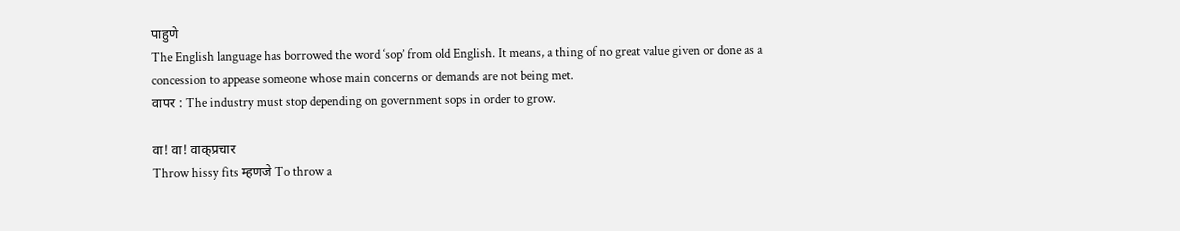पाहुणे
The English language has borrowed the word ‘sop’ from old English. It means, a thing of no great value given or done as a concession to appease someone whose main concerns or demands are not being met.
वापर : The industry must stop depending on government sops in order to grow.

वा! वा! वाक्‌प्रचार
Throw hissy fits म्हणजे To throw a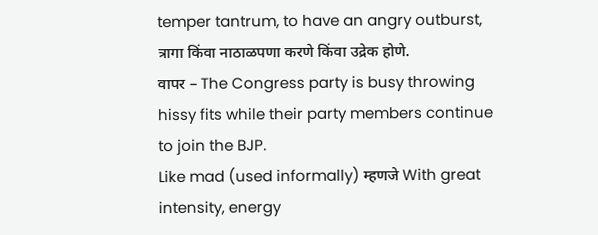temper tantrum, to have an angry outburst, त्रागा किंवा नाठाळपणा करणे किंवा उद्रेक होणे.
वापर – The Congress party is busy throwing hissy fits while their party members continue to join the BJP.
Like mad (used informally) म्हणजे With great intensity, energy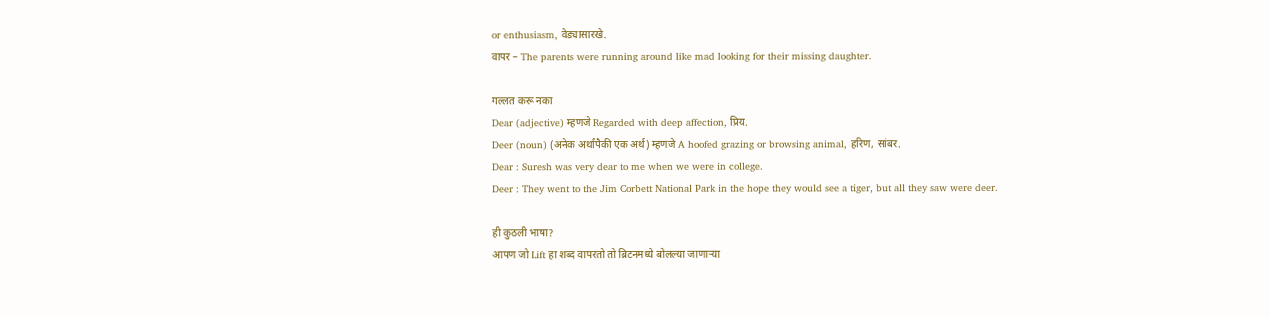or enthusiasm, वेड्यासारखे.
वापर – The parents were running around like mad looking for their missing daughter.

गल्लत करू नका
Dear (adjective) म्हणजे Regarded with deep affection, प्रिय.
Deer (noun) (अनेक अर्थांपैकी एक अर्थ) म्हणजे A hoofed grazing or browsing animal, हरिण, सांबर.
Dear : Suresh was very dear to me when we were in college.
Deer : They went to the Jim Corbett National Park in the hope they would see a tiger, but all they saw were deer.

ही कुठली भाषा?
आपण जो Lift हा शब्द वापरतो तो ब्रिटनमध्ये बोलल्या जाणाऱ्या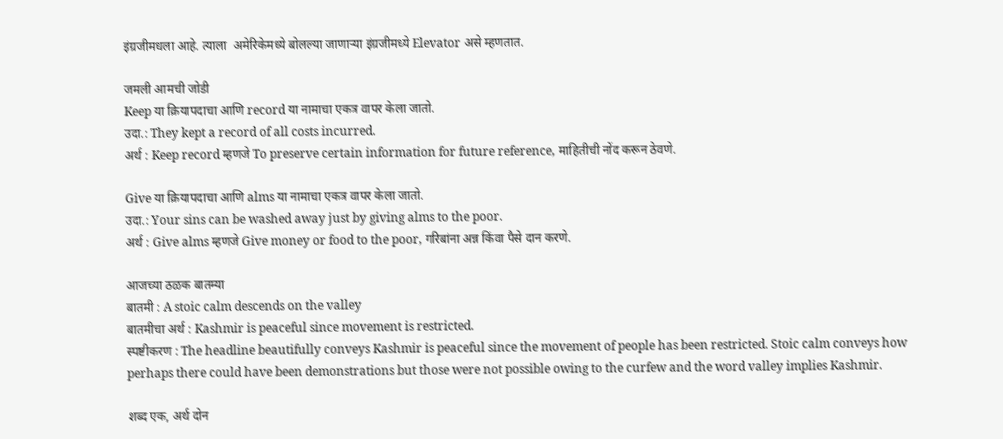इंग्रजीमधला आहे. त्याला  अमेरिकेमध्ये बोलल्या जाणाऱ्या इंग्रजीमध्ये Elevator असे म्हणतात.

जमली आमची जोडी
Keep या क्रियापदाचा आणि record या नामाचा एकत्र वापर केला जातो.
उदा.: They kept a record of all costs incurred.
अर्थ : Keep record म्हणजे To preserve certain information for future reference, माहितीची नोंद करून ठेवणे.

Give या क्रियापदाचा आणि alms या नामाचा एकत्र वापर केला जातो.
उदा.: Your sins can be washed away just by giving alms to the poor.
अर्थ : Give alms म्हणजे Give money or food to the poor, गरिबांना अन्न किंवा पैसे दान करणे.

आजच्या ठळक बातम्या
बातमी : A stoic calm descends on the valley
बातमीचा अर्थ : Kashmir is peaceful since movement is restricted.
स्पष्टीकरण : The headline beautifully conveys Kashmir is peaceful since the movement of people has been restricted. Stoic calm conveys how perhaps there could have been demonstrations but those were not possible owing to the curfew and the word valley implies Kashmir.

शब्द एक, अर्थ दोन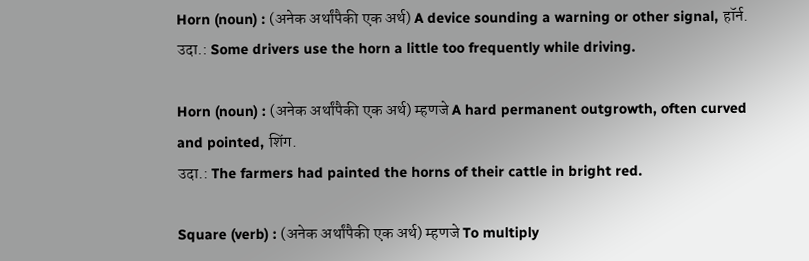Horn (noun) : (अनेक अर्थांपैकी एक अर्थ) A device sounding a warning or other signal, हॉर्न.
उदा.: Some drivers use the horn a little too frequently while driving.

Horn (noun) : (अनेक अर्थांपैकी एक अर्थ) म्हणजे A hard permanent outgrowth, often curved and pointed, शिंग.
उदा.: The farmers had painted the horns of their cattle in bright red.

Square (verb) : (अनेक अर्थांपैकी एक अर्थ) म्हणजे To multiply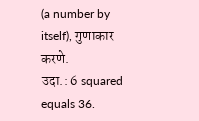(a number by itself), गुणाकार करणे.
उदा.: 6 squared equals 36.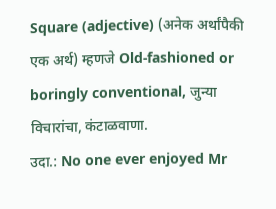Square (adjective) (अनेक अर्थांपैकी एक अर्थ) म्हणजे Old-fashioned or boringly conventional, जुन्या विचारांचा, कंटाळवाणा.
उदा.: No one ever enjoyed Mr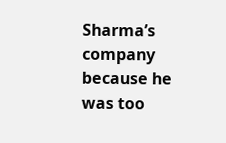Sharma’s company because he was too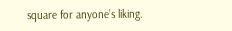square for anyone’s liking.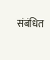संबंधित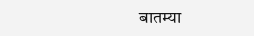बातम्या